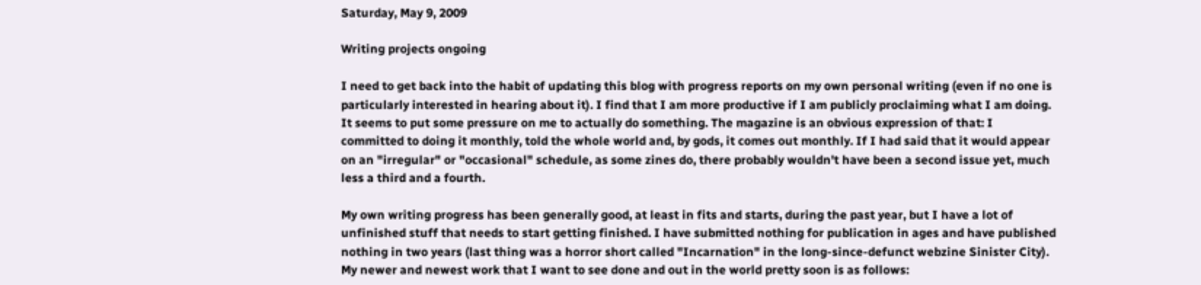Saturday, May 9, 2009

Writing projects ongoing

I need to get back into the habit of updating this blog with progress reports on my own personal writing (even if no one is particularly interested in hearing about it). I find that I am more productive if I am publicly proclaiming what I am doing. It seems to put some pressure on me to actually do something. The magazine is an obvious expression of that: I committed to doing it monthly, told the whole world and, by gods, it comes out monthly. If I had said that it would appear on an "irregular" or "occasional" schedule, as some zines do, there probably wouldn't have been a second issue yet, much less a third and a fourth.

My own writing progress has been generally good, at least in fits and starts, during the past year, but I have a lot of unfinished stuff that needs to start getting finished. I have submitted nothing for publication in ages and have published nothing in two years (last thing was a horror short called "Incarnation" in the long-since-defunct webzine Sinister City). My newer and newest work that I want to see done and out in the world pretty soon is as follows: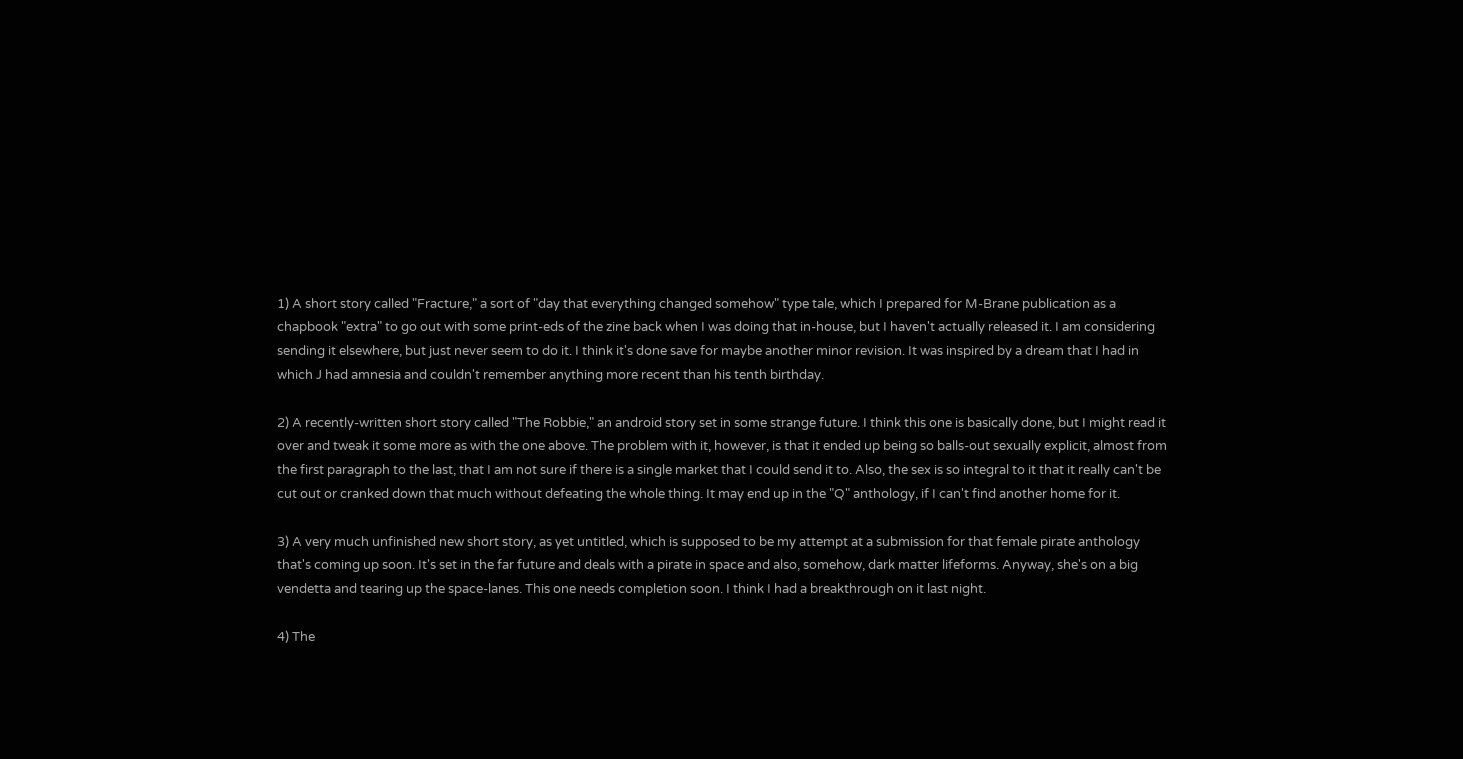1) A short story called "Fracture," a sort of "day that everything changed somehow" type tale, which I prepared for M-Brane publication as a chapbook "extra" to go out with some print-eds of the zine back when I was doing that in-house, but I haven't actually released it. I am considering sending it elsewhere, but just never seem to do it. I think it's done save for maybe another minor revision. It was inspired by a dream that I had in which J had amnesia and couldn't remember anything more recent than his tenth birthday.

2) A recently-written short story called "The Robbie," an android story set in some strange future. I think this one is basically done, but I might read it over and tweak it some more as with the one above. The problem with it, however, is that it ended up being so balls-out sexually explicit, almost from the first paragraph to the last, that I am not sure if there is a single market that I could send it to. Also, the sex is so integral to it that it really can't be cut out or cranked down that much without defeating the whole thing. It may end up in the "Q" anthology, if I can't find another home for it.

3) A very much unfinished new short story, as yet untitled, which is supposed to be my attempt at a submission for that female pirate anthology that's coming up soon. It's set in the far future and deals with a pirate in space and also, somehow, dark matter lifeforms. Anyway, she's on a big vendetta and tearing up the space-lanes. This one needs completion soon. I think I had a breakthrough on it last night.

4) The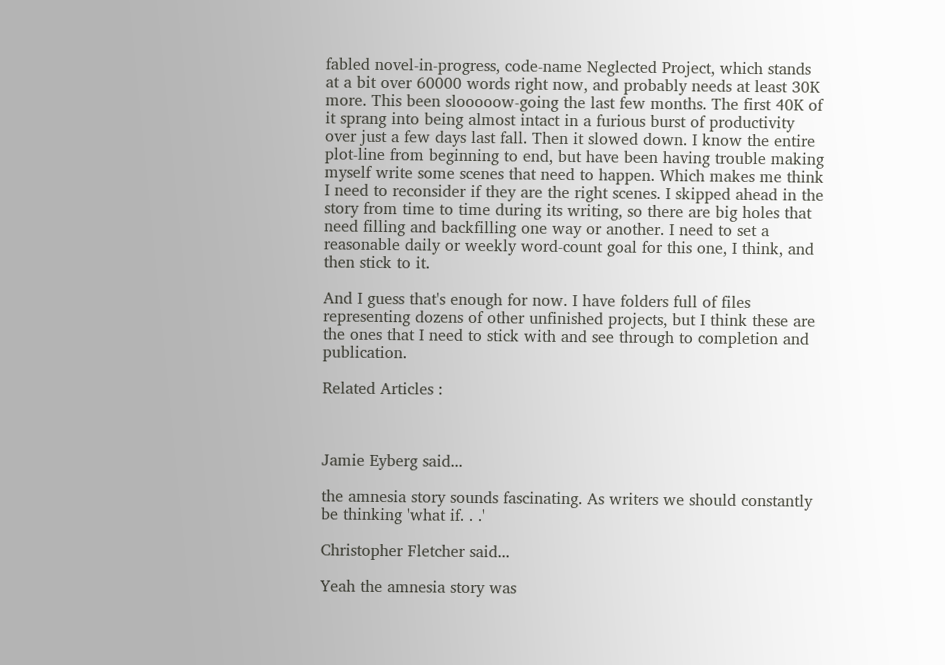fabled novel-in-progress, code-name Neglected Project, which stands at a bit over 60000 words right now, and probably needs at least 30K more. This been slooooow-going the last few months. The first 40K of it sprang into being almost intact in a furious burst of productivity over just a few days last fall. Then it slowed down. I know the entire plot-line from beginning to end, but have been having trouble making myself write some scenes that need to happen. Which makes me think I need to reconsider if they are the right scenes. I skipped ahead in the story from time to time during its writing, so there are big holes that need filling and backfilling one way or another. I need to set a reasonable daily or weekly word-count goal for this one, I think, and then stick to it.

And I guess that's enough for now. I have folders full of files representing dozens of other unfinished projects, but I think these are the ones that I need to stick with and see through to completion and publication.

Related Articles :



Jamie Eyberg said...

the amnesia story sounds fascinating. As writers we should constantly be thinking 'what if. . .'

Christopher Fletcher said...

Yeah the amnesia story was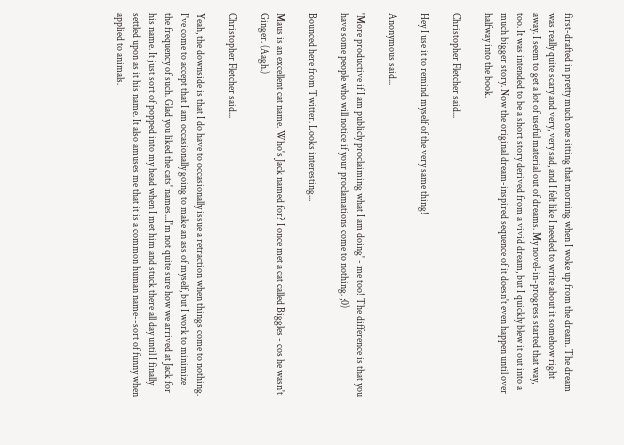first-drafted in pretty much one sitting that morning when I woke up from the dream. The dream was really quite scary and very, very sad, and I felt like I needed to write about it somehow right away. I seem to get a lot of useful material out of dreams. My novel-in-progress started that way, too. It was intended to be a short story derived from a vivid dream, but I quickly blew it out into a much bigger story. Now the original dream-inspired sequence of it doesn't even happen until over halfway into the book.

Christopher Fletcher said...

Hey I use it to remind myself of the very same thing!

Anonymous said...

'More productive if I am publicly proclaiming what I am doing' - me too! The difference is that you have some people who will notice if your proclamations come to nothing. ;0)

Bounced here from Twitter. Looks interesting...

Maus is an excellent cat name. Who's Jack named for? I once met a cat called Biggles - cos he wasn't Ginger. (Aagh.)

Christopher Fletcher said...

Yeah, the downside is that I do have to occasionally issue a retraction when things come to nothing. I've come to accept that I am occasionally going to make an ass of myself, but I work to minimize the frequency of such. Glad you liked the cats' names...I'm not quite sure how we arrived at Jack for his name. It just sort of popped into my head when I met him and stuck there all day until I finally settled upon as it his name. It also amuses me that it is a common human name--sort of funny when applied to animals.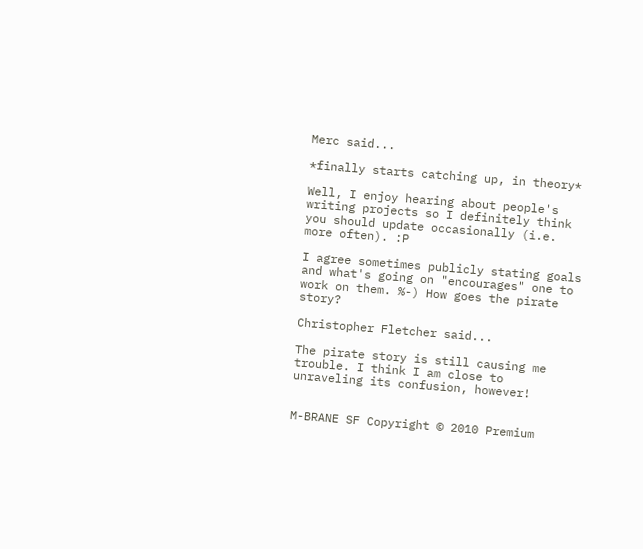Merc said...

*finally starts catching up, in theory*

Well, I enjoy hearing about people's writing projects so I definitely think you should update occasionally (i.e. more often). :P

I agree sometimes publicly stating goals and what's going on "encourages" one to work on them. %-) How goes the pirate story?

Christopher Fletcher said...

The pirate story is still causing me trouble. I think I am close to unraveling its confusion, however!


M-BRANE SF Copyright © 2010 Premium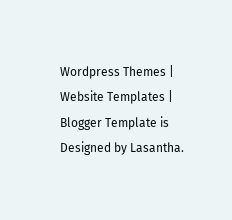Wordpress Themes | Website Templates | Blogger Template is Designed by Lasantha.